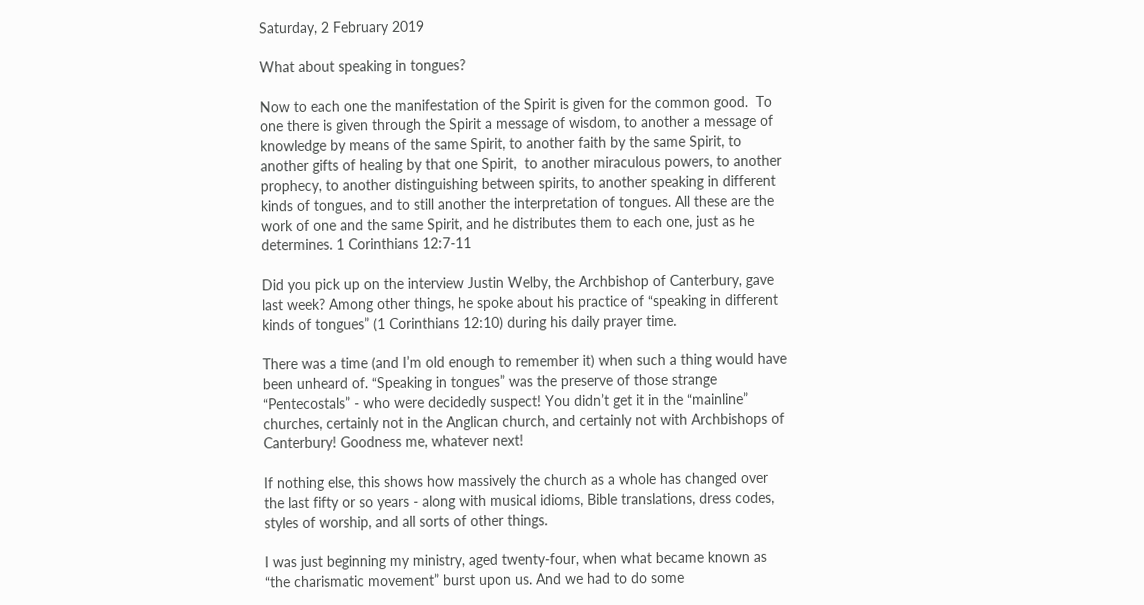Saturday, 2 February 2019

What about speaking in tongues?

Now to each one the manifestation of the Spirit is given for the common good.  To one there is given through the Spirit a message of wisdom, to another a message of knowledge by means of the same Spirit, to another faith by the same Spirit, to another gifts of healing by that one Spirit,  to another miraculous powers, to another prophecy, to another distinguishing between spirits, to another speaking in different kinds of tongues, and to still another the interpretation of tongues. All these are the work of one and the same Spirit, and he distributes them to each one, just as he determines. 1 Corinthians 12:7-11

Did you pick up on the interview Justin Welby, the Archbishop of Canterbury, gave last week? Among other things, he spoke about his practice of “speaking in different kinds of tongues” (1 Corinthians 12:10) during his daily prayer time.

There was a time (and I’m old enough to remember it) when such a thing would have been unheard of. “Speaking in tongues” was the preserve of those strange “Pentecostals” - who were decidedly suspect! You didn’t get it in the “mainline” churches, certainly not in the Anglican church, and certainly not with Archbishops of Canterbury! Goodness me, whatever next!

If nothing else, this shows how massively the church as a whole has changed over the last fifty or so years - along with musical idioms, Bible translations, dress codes, styles of worship, and all sorts of other things.

I was just beginning my ministry, aged twenty-four, when what became known as “the charismatic movement” burst upon us. And we had to do some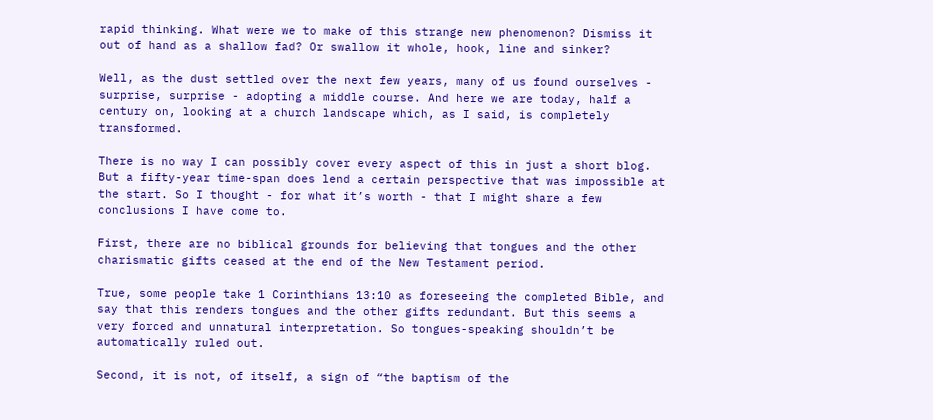rapid thinking. What were we to make of this strange new phenomenon? Dismiss it out of hand as a shallow fad? Or swallow it whole, hook, line and sinker?

Well, as the dust settled over the next few years, many of us found ourselves - surprise, surprise - adopting a middle course. And here we are today, half a century on, looking at a church landscape which, as I said, is completely transformed.

There is no way I can possibly cover every aspect of this in just a short blog. But a fifty-year time-span does lend a certain perspective that was impossible at the start. So I thought - for what it’s worth - that I might share a few conclusions I have come to.

First, there are no biblical grounds for believing that tongues and the other charismatic gifts ceased at the end of the New Testament period.

True, some people take 1 Corinthians 13:10 as foreseeing the completed Bible, and say that this renders tongues and the other gifts redundant. But this seems a very forced and unnatural interpretation. So tongues-speaking shouldn’t be automatically ruled out.

Second, it is not, of itself, a sign of “the baptism of the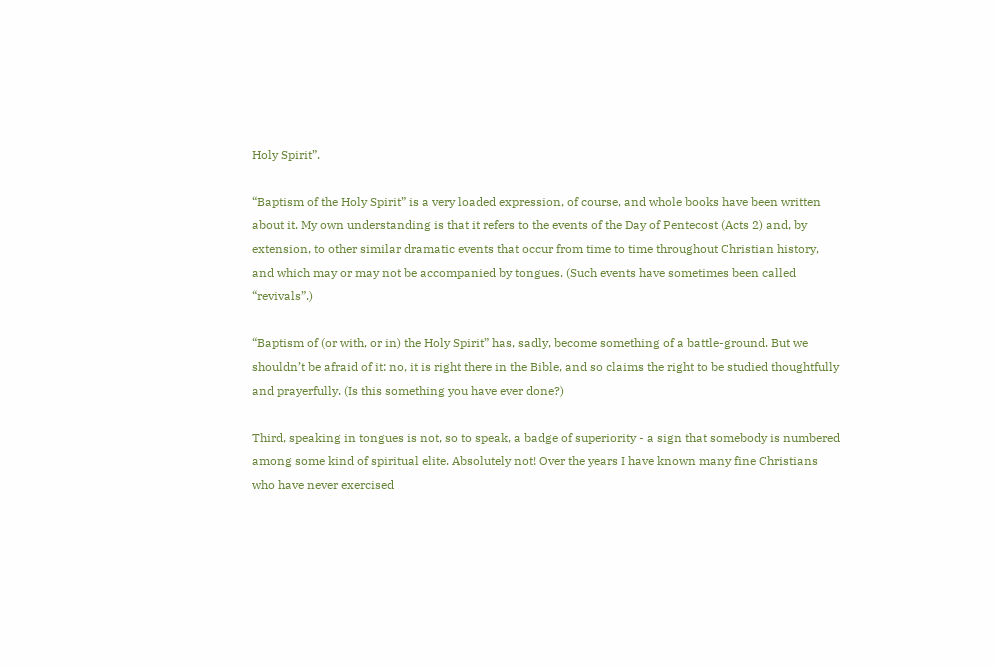Holy Spirit”.

“Baptism of the Holy Spirit” is a very loaded expression, of course, and whole books have been written about it. My own understanding is that it refers to the events of the Day of Pentecost (Acts 2) and, by extension, to other similar dramatic events that occur from time to time throughout Christian history, and which may or may not be accompanied by tongues. (Such events have sometimes been called “revivals”.)

“Baptism of (or with, or in) the Holy Spirit” has, sadly, become something of a battle-ground. But we shouldn’t be afraid of it: no, it is right there in the Bible, and so claims the right to be studied thoughtfully and prayerfully. (Is this something you have ever done?)

Third, speaking in tongues is not, so to speak, a badge of superiority - a sign that somebody is numbered among some kind of spiritual elite. Absolutely not! Over the years I have known many fine Christians who have never exercised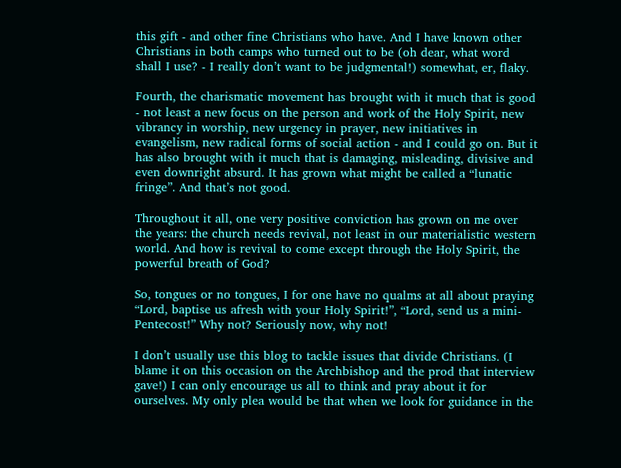this gift - and other fine Christians who have. And I have known other Christians in both camps who turned out to be (oh dear, what word shall I use? - I really don’t want to be judgmental!) somewhat, er, flaky.

Fourth, the charismatic movement has brought with it much that is good - not least a new focus on the person and work of the Holy Spirit, new vibrancy in worship, new urgency in prayer, new initiatives in evangelism, new radical forms of social action - and I could go on. But it has also brought with it much that is damaging, misleading, divisive and even downright absurd. It has grown what might be called a “lunatic fringe”. And that’s not good.

Throughout it all, one very positive conviction has grown on me over the years: the church needs revival, not least in our materialistic western world. And how is revival to come except through the Holy Spirit, the powerful breath of God?

So, tongues or no tongues, I for one have no qualms at all about praying “Lord, baptise us afresh with your Holy Spirit!”, “Lord, send us a mini-Pentecost!” Why not? Seriously now, why not!

I don’t usually use this blog to tackle issues that divide Christians. (I blame it on this occasion on the Archbishop and the prod that interview gave!) I can only encourage us all to think and pray about it for ourselves. My only plea would be that when we look for guidance in the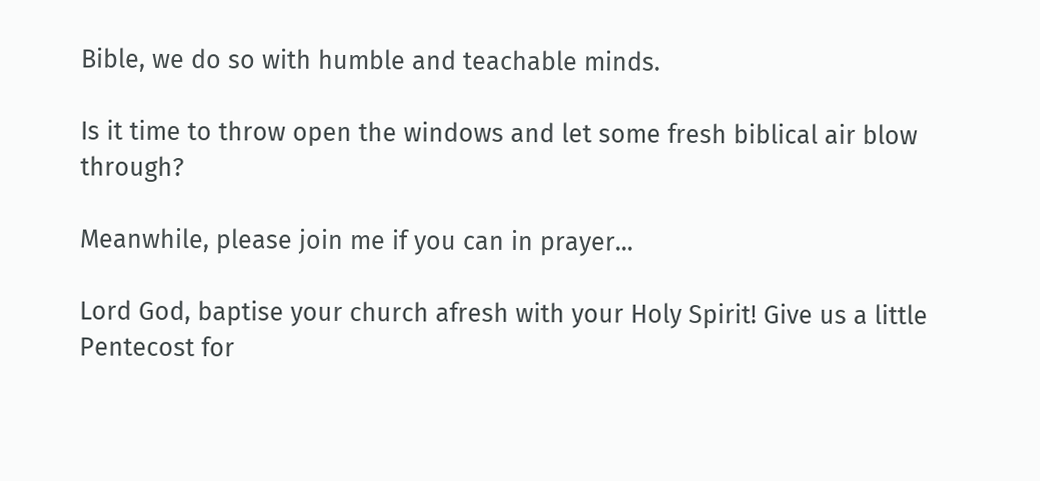Bible, we do so with humble and teachable minds.

Is it time to throw open the windows and let some fresh biblical air blow through?

Meanwhile, please join me if you can in prayer...

Lord God, baptise your church afresh with your Holy Spirit! Give us a little Pentecost for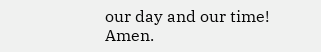our day and our time! Amen.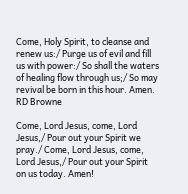Come, Holy Spirit, to cleanse and renew us:/ Purge us of evil and fill us with power:/ So shall the waters of healing flow through us;/ So may revival be born in this hour. Amen.   RD Browne

Come, Lord Jesus, come, Lord Jesus,/ Pour out your Spirit we pray./ Come, Lord Jesus, come, Lord Jesus,/ Pour out your Spirit on us today. Amen!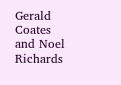Gerald Coates and Noel Richards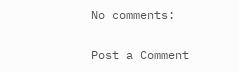No comments:

Post a Comment